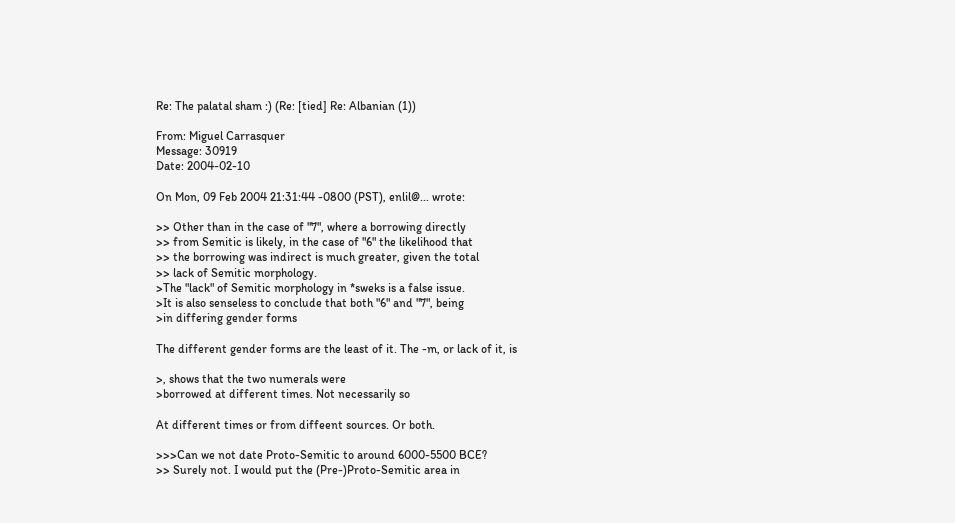Re: The palatal sham :) (Re: [tied] Re: Albanian (1))

From: Miguel Carrasquer
Message: 30919
Date: 2004-02-10

On Mon, 09 Feb 2004 21:31:44 -0800 (PST), enlil@... wrote:

>> Other than in the case of "7", where a borrowing directly
>> from Semitic is likely, in the case of "6" the likelihood that
>> the borrowing was indirect is much greater, given the total
>> lack of Semitic morphology.
>The "lack" of Semitic morphology in *sweks is a false issue.
>It is also senseless to conclude that both "6" and "7", being
>in differing gender forms

The different gender forms are the least of it. The -m, or lack of it, is

>, shows that the two numerals were
>borrowed at different times. Not necessarily so

At different times or from diffeent sources. Or both.

>>>Can we not date Proto-Semitic to around 6000-5500 BCE?
>> Surely not. I would put the (Pre-)Proto-Semitic area in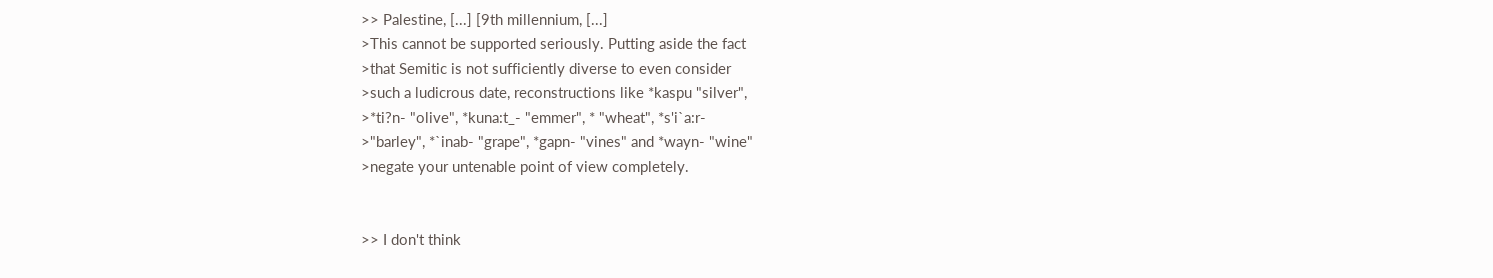>> Palestine, [...] [9th millennium, [...]
>This cannot be supported seriously. Putting aside the fact
>that Semitic is not sufficiently diverse to even consider
>such a ludicrous date, reconstructions like *kaspu "silver",
>*ti?n- "olive", *kuna:t_- "emmer", * "wheat", *s'i`a:r-
>"barley", *`inab- "grape", *gapn- "vines" and *wayn- "wine"
>negate your untenable point of view completely.


>> I don't think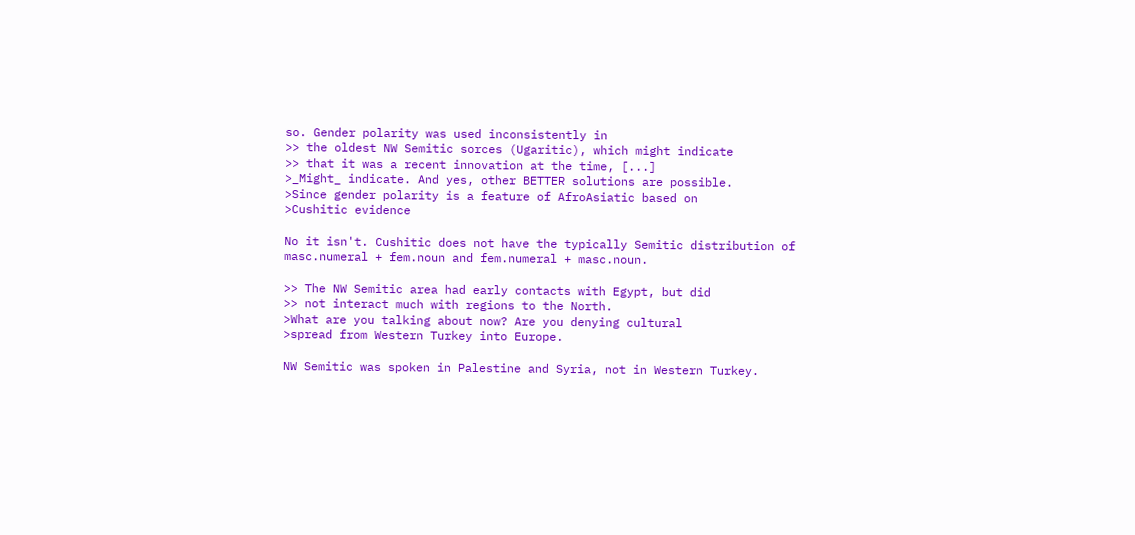so. Gender polarity was used inconsistently in
>> the oldest NW Semitic sorces (Ugaritic), which might indicate
>> that it was a recent innovation at the time, [...]
>_Might_ indicate. And yes, other BETTER solutions are possible.
>Since gender polarity is a feature of AfroAsiatic based on
>Cushitic evidence

No it isn't. Cushitic does not have the typically Semitic distribution of
masc.numeral + fem.noun and fem.numeral + masc.noun.

>> The NW Semitic area had early contacts with Egypt, but did
>> not interact much with regions to the North.
>What are you talking about now? Are you denying cultural
>spread from Western Turkey into Europe.

NW Semitic was spoken in Palestine and Syria, not in Western Turkey.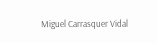Miguel Carrasquer Vidal